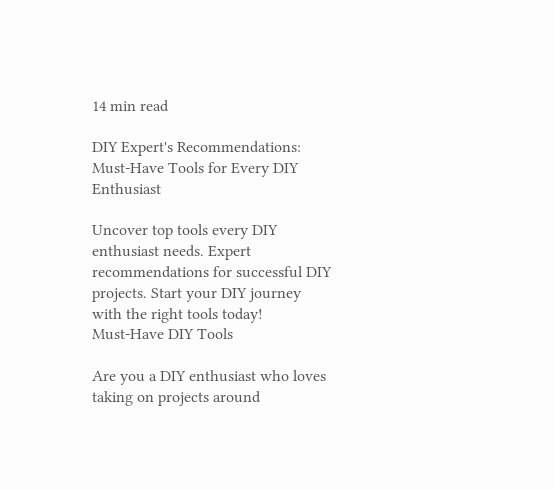14 min read

DIY Expert's Recommendations: Must-Have Tools for Every DIY Enthusiast

Uncover top tools every DIY enthusiast needs. Expert recommendations for successful DIY projects. Start your DIY journey with the right tools today!
Must-Have DIY Tools

Are you a DIY enthusiast who loves taking on projects around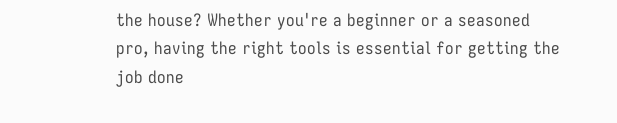the house? Whether you're a beginner or a seasoned pro, having the right tools is essential for getting the job done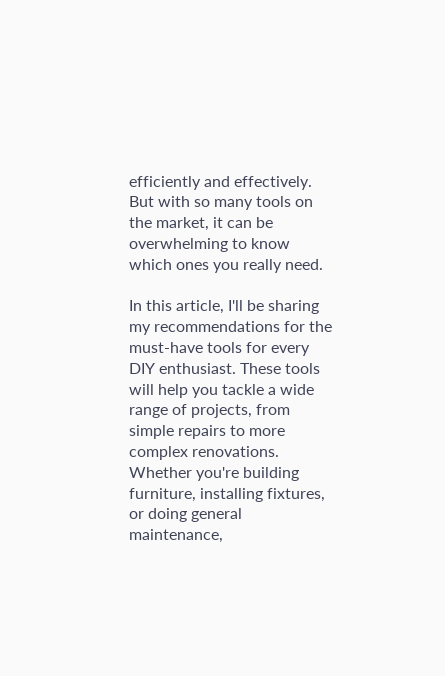efficiently and effectively. But with so many tools on the market, it can be overwhelming to know which ones you really need.

In this article, I'll be sharing my recommendations for the must-have tools for every DIY enthusiast. These tools will help you tackle a wide range of projects, from simple repairs to more complex renovations. Whether you're building furniture, installing fixtures, or doing general maintenance,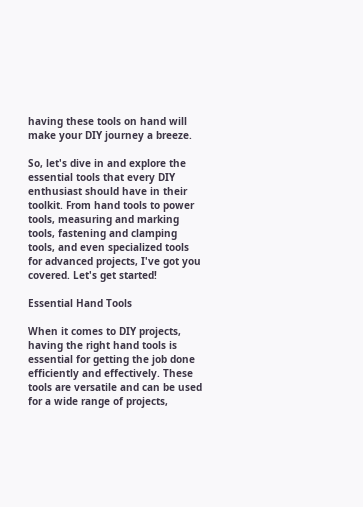having these tools on hand will make your DIY journey a breeze.

So, let's dive in and explore the essential tools that every DIY enthusiast should have in their toolkit. From hand tools to power tools, measuring and marking tools, fastening and clamping tools, and even specialized tools for advanced projects, I've got you covered. Let's get started!

Essential Hand Tools

When it comes to DIY projects, having the right hand tools is essential for getting the job done efficiently and effectively. These tools are versatile and can be used for a wide range of projects,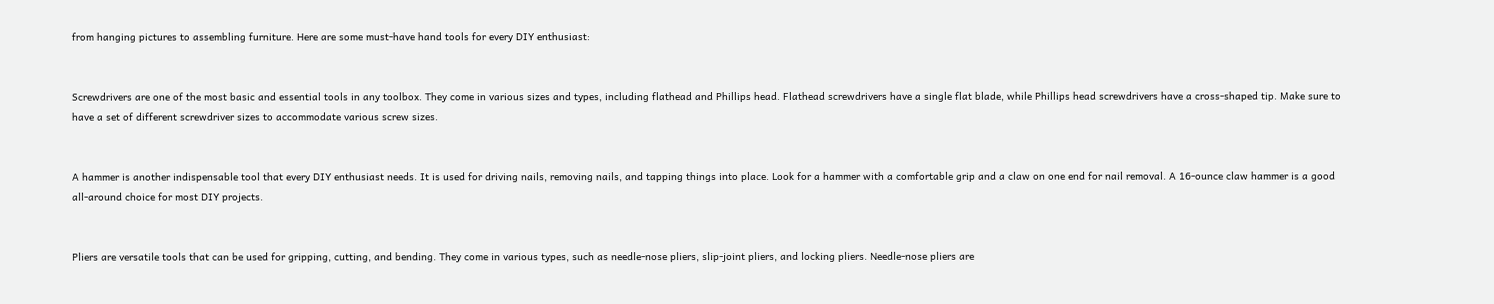from hanging pictures to assembling furniture. Here are some must-have hand tools for every DIY enthusiast:


Screwdrivers are one of the most basic and essential tools in any toolbox. They come in various sizes and types, including flathead and Phillips head. Flathead screwdrivers have a single flat blade, while Phillips head screwdrivers have a cross-shaped tip. Make sure to have a set of different screwdriver sizes to accommodate various screw sizes.


A hammer is another indispensable tool that every DIY enthusiast needs. It is used for driving nails, removing nails, and tapping things into place. Look for a hammer with a comfortable grip and a claw on one end for nail removal. A 16-ounce claw hammer is a good all-around choice for most DIY projects.


Pliers are versatile tools that can be used for gripping, cutting, and bending. They come in various types, such as needle-nose pliers, slip-joint pliers, and locking pliers. Needle-nose pliers are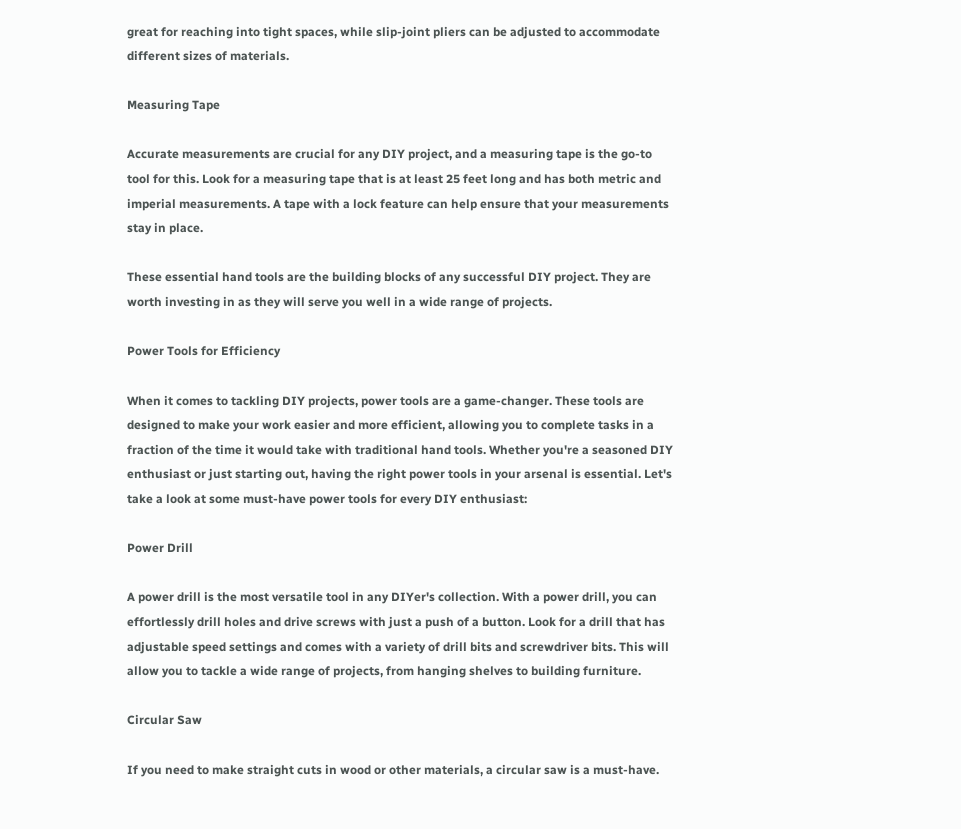great for reaching into tight spaces, while slip-joint pliers can be adjusted to accommodate different sizes of materials.

Measuring Tape

Accurate measurements are crucial for any DIY project, and a measuring tape is the go-to tool for this. Look for a measuring tape that is at least 25 feet long and has both metric and imperial measurements. A tape with a lock feature can help ensure that your measurements stay in place.

These essential hand tools are the building blocks of any successful DIY project. They are worth investing in as they will serve you well in a wide range of projects.

Power Tools for Efficiency

When it comes to tackling DIY projects, power tools are a game-changer. These tools are designed to make your work easier and more efficient, allowing you to complete tasks in a fraction of the time it would take with traditional hand tools. Whether you're a seasoned DIY enthusiast or just starting out, having the right power tools in your arsenal is essential. Let's take a look at some must-have power tools for every DIY enthusiast:

Power Drill

A power drill is the most versatile tool in any DIYer's collection. With a power drill, you can effortlessly drill holes and drive screws with just a push of a button. Look for a drill that has adjustable speed settings and comes with a variety of drill bits and screwdriver bits. This will allow you to tackle a wide range of projects, from hanging shelves to building furniture.

Circular Saw

If you need to make straight cuts in wood or other materials, a circular saw is a must-have.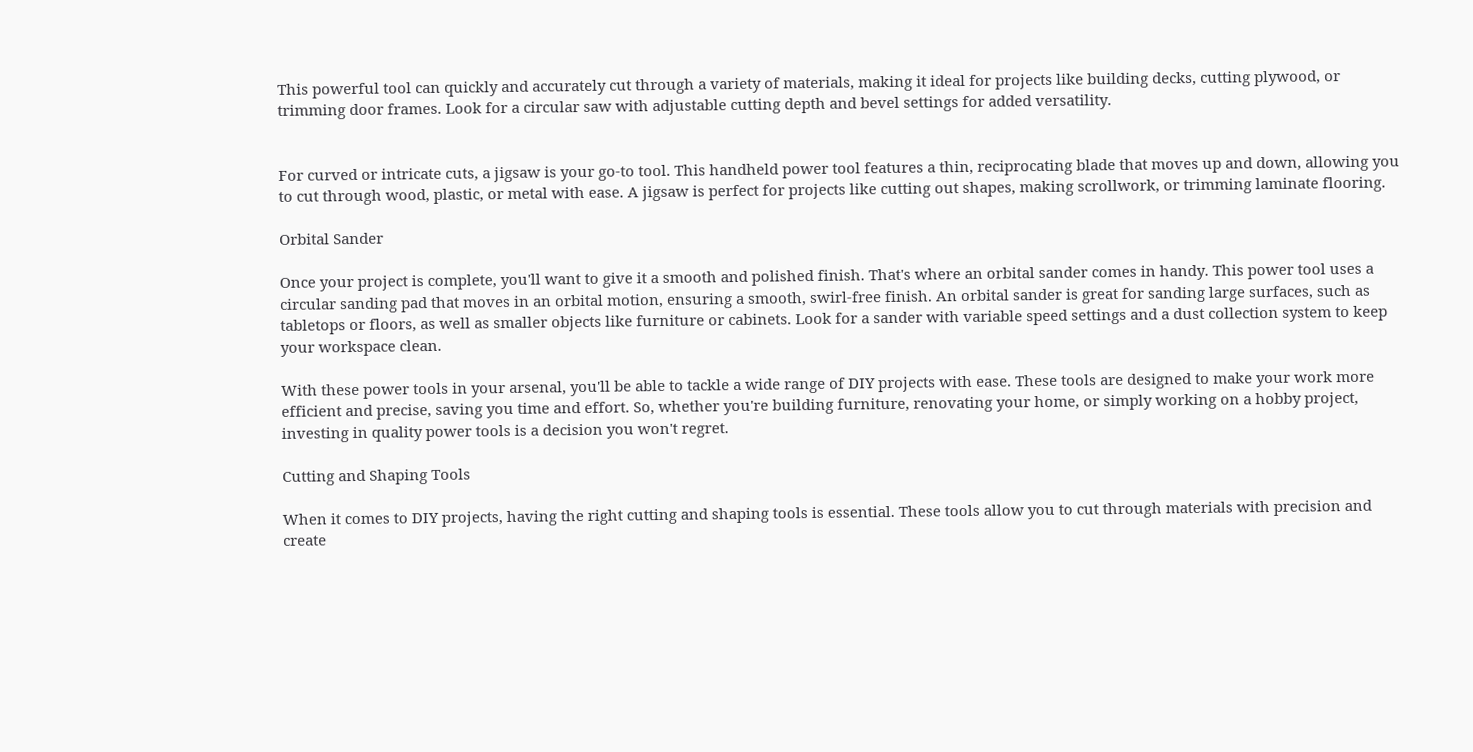This powerful tool can quickly and accurately cut through a variety of materials, making it ideal for projects like building decks, cutting plywood, or trimming door frames. Look for a circular saw with adjustable cutting depth and bevel settings for added versatility.


For curved or intricate cuts, a jigsaw is your go-to tool. This handheld power tool features a thin, reciprocating blade that moves up and down, allowing you to cut through wood, plastic, or metal with ease. A jigsaw is perfect for projects like cutting out shapes, making scrollwork, or trimming laminate flooring.

Orbital Sander

Once your project is complete, you'll want to give it a smooth and polished finish. That's where an orbital sander comes in handy. This power tool uses a circular sanding pad that moves in an orbital motion, ensuring a smooth, swirl-free finish. An orbital sander is great for sanding large surfaces, such as tabletops or floors, as well as smaller objects like furniture or cabinets. Look for a sander with variable speed settings and a dust collection system to keep your workspace clean.

With these power tools in your arsenal, you'll be able to tackle a wide range of DIY projects with ease. These tools are designed to make your work more efficient and precise, saving you time and effort. So, whether you're building furniture, renovating your home, or simply working on a hobby project, investing in quality power tools is a decision you won't regret.

Cutting and Shaping Tools

When it comes to DIY projects, having the right cutting and shaping tools is essential. These tools allow you to cut through materials with precision and create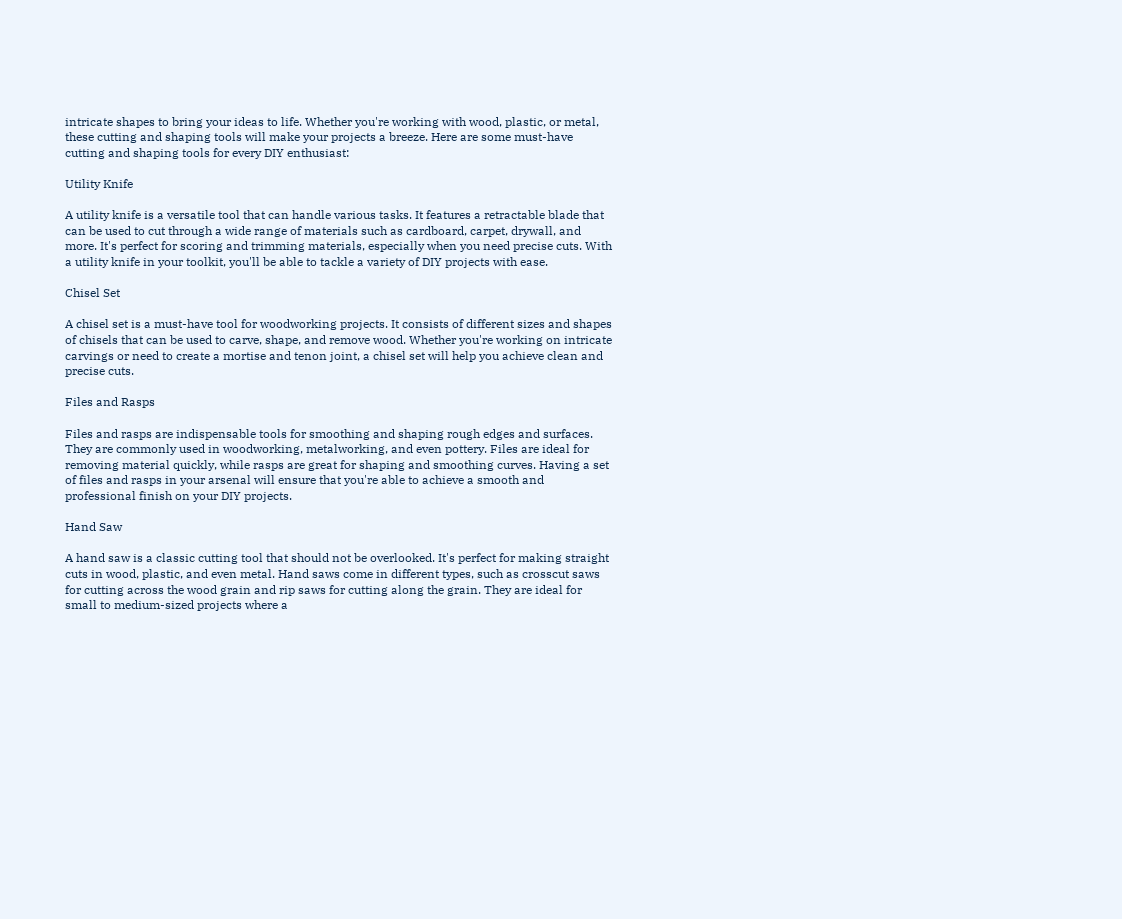intricate shapes to bring your ideas to life. Whether you're working with wood, plastic, or metal, these cutting and shaping tools will make your projects a breeze. Here are some must-have cutting and shaping tools for every DIY enthusiast:

Utility Knife

A utility knife is a versatile tool that can handle various tasks. It features a retractable blade that can be used to cut through a wide range of materials such as cardboard, carpet, drywall, and more. It's perfect for scoring and trimming materials, especially when you need precise cuts. With a utility knife in your toolkit, you'll be able to tackle a variety of DIY projects with ease.

Chisel Set

A chisel set is a must-have tool for woodworking projects. It consists of different sizes and shapes of chisels that can be used to carve, shape, and remove wood. Whether you're working on intricate carvings or need to create a mortise and tenon joint, a chisel set will help you achieve clean and precise cuts.

Files and Rasps

Files and rasps are indispensable tools for smoothing and shaping rough edges and surfaces. They are commonly used in woodworking, metalworking, and even pottery. Files are ideal for removing material quickly, while rasps are great for shaping and smoothing curves. Having a set of files and rasps in your arsenal will ensure that you're able to achieve a smooth and professional finish on your DIY projects.

Hand Saw

A hand saw is a classic cutting tool that should not be overlooked. It's perfect for making straight cuts in wood, plastic, and even metal. Hand saws come in different types, such as crosscut saws for cutting across the wood grain and rip saws for cutting along the grain. They are ideal for small to medium-sized projects where a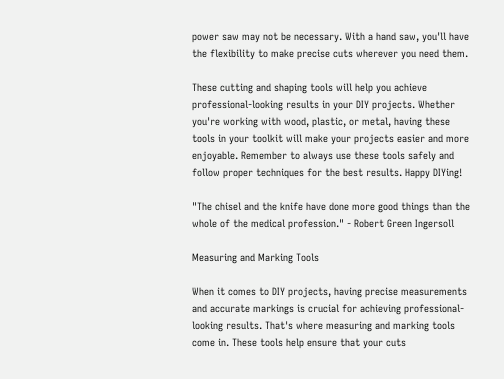power saw may not be necessary. With a hand saw, you'll have the flexibility to make precise cuts wherever you need them.

These cutting and shaping tools will help you achieve professional-looking results in your DIY projects. Whether you're working with wood, plastic, or metal, having these tools in your toolkit will make your projects easier and more enjoyable. Remember to always use these tools safely and follow proper techniques for the best results. Happy DIYing!

"The chisel and the knife have done more good things than the whole of the medical profession." - Robert Green Ingersoll

Measuring and Marking Tools

When it comes to DIY projects, having precise measurements and accurate markings is crucial for achieving professional-looking results. That's where measuring and marking tools come in. These tools help ensure that your cuts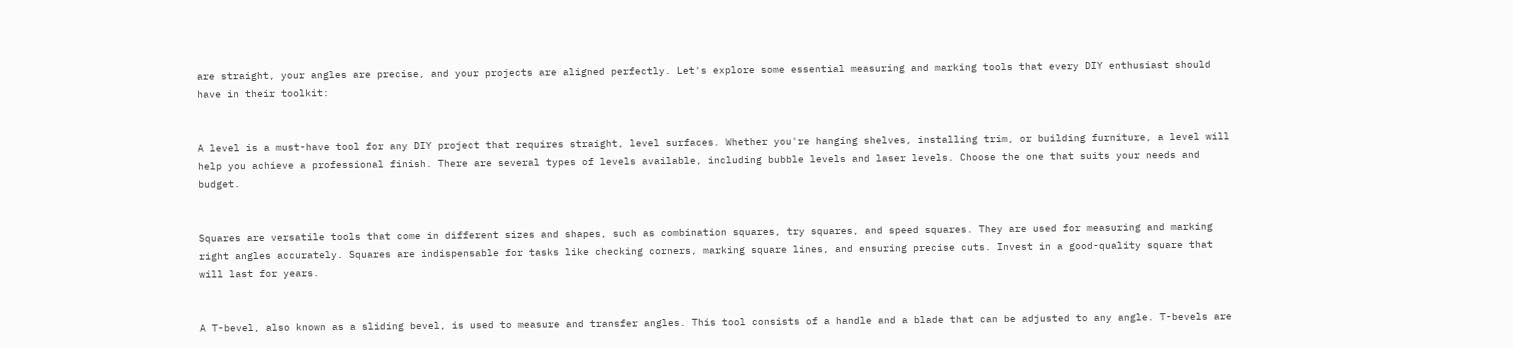are straight, your angles are precise, and your projects are aligned perfectly. Let's explore some essential measuring and marking tools that every DIY enthusiast should have in their toolkit:


A level is a must-have tool for any DIY project that requires straight, level surfaces. Whether you're hanging shelves, installing trim, or building furniture, a level will help you achieve a professional finish. There are several types of levels available, including bubble levels and laser levels. Choose the one that suits your needs and budget.


Squares are versatile tools that come in different sizes and shapes, such as combination squares, try squares, and speed squares. They are used for measuring and marking right angles accurately. Squares are indispensable for tasks like checking corners, marking square lines, and ensuring precise cuts. Invest in a good-quality square that will last for years.


A T-bevel, also known as a sliding bevel, is used to measure and transfer angles. This tool consists of a handle and a blade that can be adjusted to any angle. T-bevels are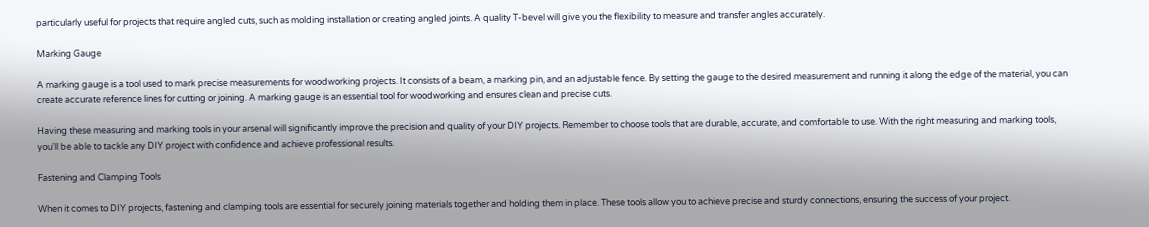particularly useful for projects that require angled cuts, such as molding installation or creating angled joints. A quality T-bevel will give you the flexibility to measure and transfer angles accurately.

Marking Gauge

A marking gauge is a tool used to mark precise measurements for woodworking projects. It consists of a beam, a marking pin, and an adjustable fence. By setting the gauge to the desired measurement and running it along the edge of the material, you can create accurate reference lines for cutting or joining. A marking gauge is an essential tool for woodworking and ensures clean and precise cuts.

Having these measuring and marking tools in your arsenal will significantly improve the precision and quality of your DIY projects. Remember to choose tools that are durable, accurate, and comfortable to use. With the right measuring and marking tools, you'll be able to tackle any DIY project with confidence and achieve professional results.

Fastening and Clamping Tools

When it comes to DIY projects, fastening and clamping tools are essential for securely joining materials together and holding them in place. These tools allow you to achieve precise and sturdy connections, ensuring the success of your project.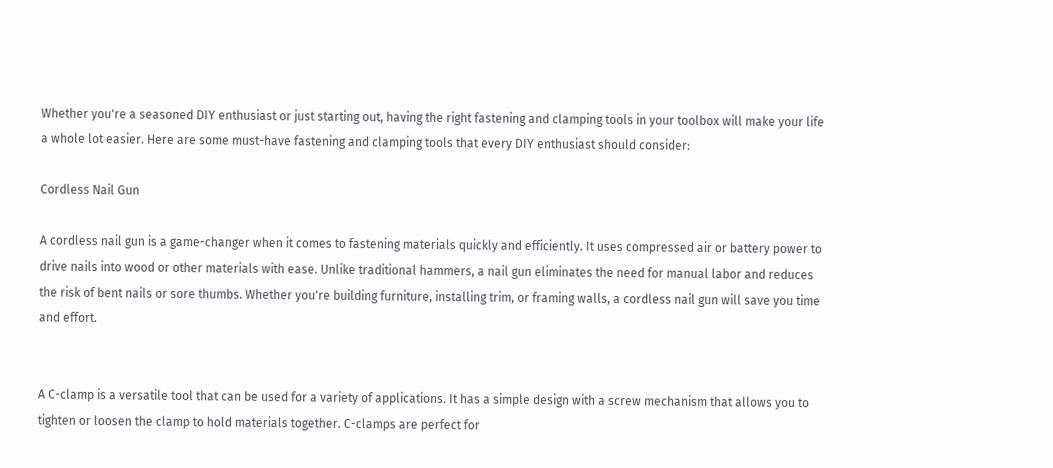Whether you're a seasoned DIY enthusiast or just starting out, having the right fastening and clamping tools in your toolbox will make your life a whole lot easier. Here are some must-have fastening and clamping tools that every DIY enthusiast should consider:

Cordless Nail Gun

A cordless nail gun is a game-changer when it comes to fastening materials quickly and efficiently. It uses compressed air or battery power to drive nails into wood or other materials with ease. Unlike traditional hammers, a nail gun eliminates the need for manual labor and reduces the risk of bent nails or sore thumbs. Whether you're building furniture, installing trim, or framing walls, a cordless nail gun will save you time and effort.


A C-clamp is a versatile tool that can be used for a variety of applications. It has a simple design with a screw mechanism that allows you to tighten or loosen the clamp to hold materials together. C-clamps are perfect for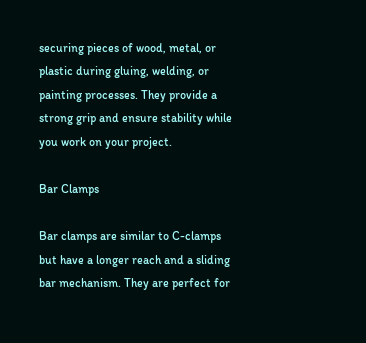securing pieces of wood, metal, or plastic during gluing, welding, or painting processes. They provide a strong grip and ensure stability while you work on your project.

Bar Clamps

Bar clamps are similar to C-clamps but have a longer reach and a sliding bar mechanism. They are perfect for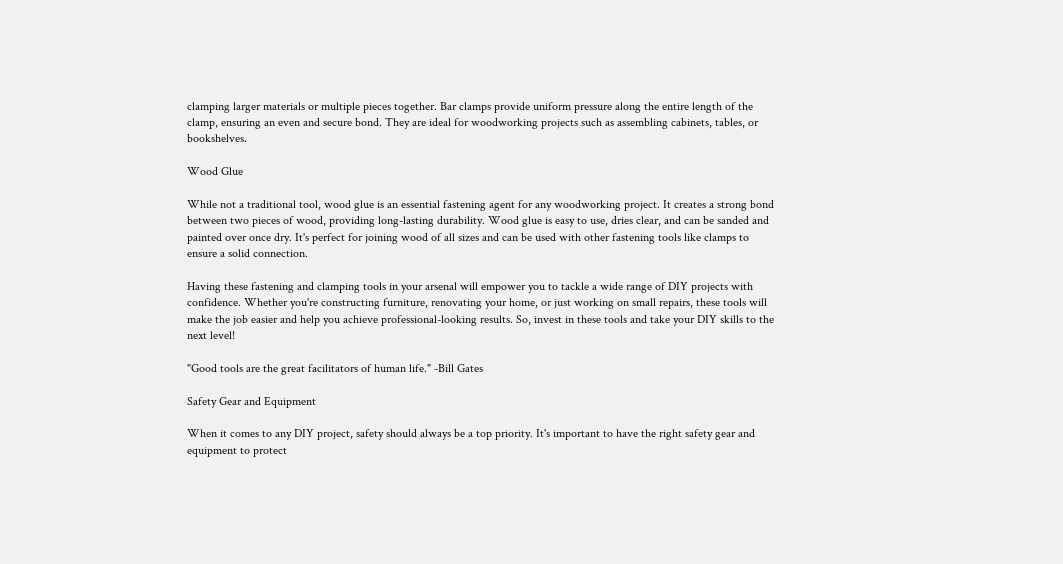clamping larger materials or multiple pieces together. Bar clamps provide uniform pressure along the entire length of the clamp, ensuring an even and secure bond. They are ideal for woodworking projects such as assembling cabinets, tables, or bookshelves.

Wood Glue

While not a traditional tool, wood glue is an essential fastening agent for any woodworking project. It creates a strong bond between two pieces of wood, providing long-lasting durability. Wood glue is easy to use, dries clear, and can be sanded and painted over once dry. It's perfect for joining wood of all sizes and can be used with other fastening tools like clamps to ensure a solid connection.

Having these fastening and clamping tools in your arsenal will empower you to tackle a wide range of DIY projects with confidence. Whether you're constructing furniture, renovating your home, or just working on small repairs, these tools will make the job easier and help you achieve professional-looking results. So, invest in these tools and take your DIY skills to the next level!

"Good tools are the great facilitators of human life." -Bill Gates

Safety Gear and Equipment

When it comes to any DIY project, safety should always be a top priority. It's important to have the right safety gear and equipment to protect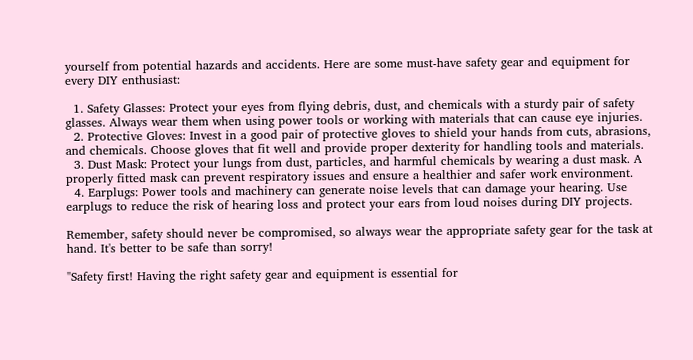yourself from potential hazards and accidents. Here are some must-have safety gear and equipment for every DIY enthusiast:

  1. Safety Glasses: Protect your eyes from flying debris, dust, and chemicals with a sturdy pair of safety glasses. Always wear them when using power tools or working with materials that can cause eye injuries.
  2. Protective Gloves: Invest in a good pair of protective gloves to shield your hands from cuts, abrasions, and chemicals. Choose gloves that fit well and provide proper dexterity for handling tools and materials.
  3. Dust Mask: Protect your lungs from dust, particles, and harmful chemicals by wearing a dust mask. A properly fitted mask can prevent respiratory issues and ensure a healthier and safer work environment.
  4. Earplugs: Power tools and machinery can generate noise levels that can damage your hearing. Use earplugs to reduce the risk of hearing loss and protect your ears from loud noises during DIY projects.

Remember, safety should never be compromised, so always wear the appropriate safety gear for the task at hand. It's better to be safe than sorry!

"Safety first! Having the right safety gear and equipment is essential for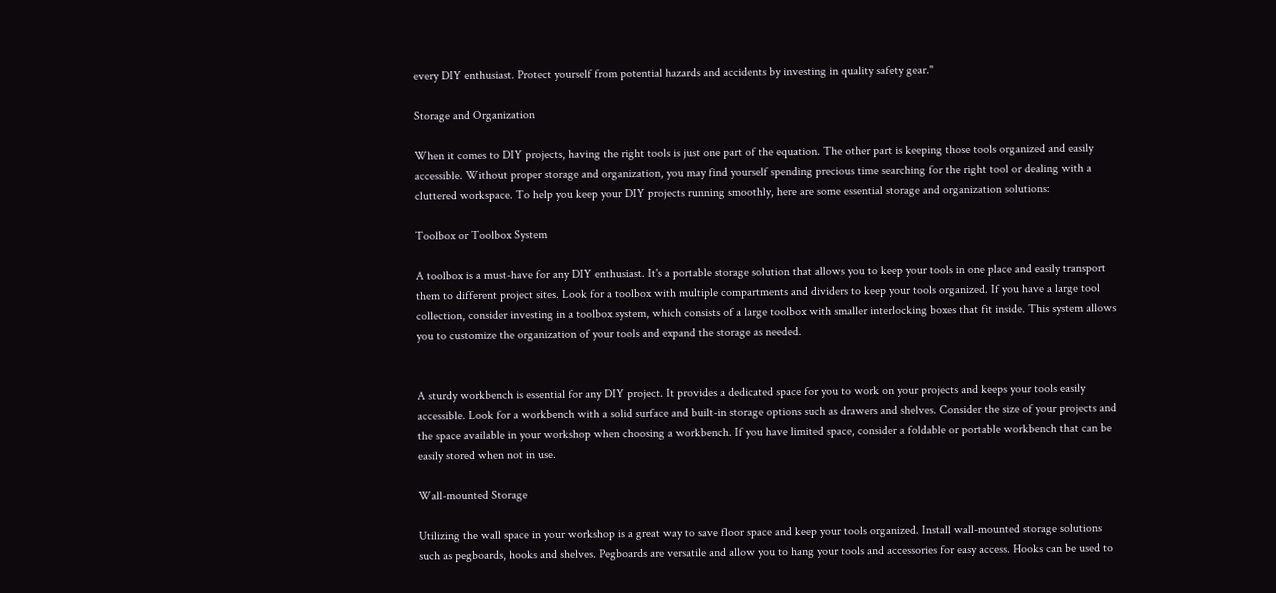every DIY enthusiast. Protect yourself from potential hazards and accidents by investing in quality safety gear."

Storage and Organization

When it comes to DIY projects, having the right tools is just one part of the equation. The other part is keeping those tools organized and easily accessible. Without proper storage and organization, you may find yourself spending precious time searching for the right tool or dealing with a cluttered workspace. To help you keep your DIY projects running smoothly, here are some essential storage and organization solutions:

Toolbox or Toolbox System

A toolbox is a must-have for any DIY enthusiast. It's a portable storage solution that allows you to keep your tools in one place and easily transport them to different project sites. Look for a toolbox with multiple compartments and dividers to keep your tools organized. If you have a large tool collection, consider investing in a toolbox system, which consists of a large toolbox with smaller interlocking boxes that fit inside. This system allows you to customize the organization of your tools and expand the storage as needed.


A sturdy workbench is essential for any DIY project. It provides a dedicated space for you to work on your projects and keeps your tools easily accessible. Look for a workbench with a solid surface and built-in storage options such as drawers and shelves. Consider the size of your projects and the space available in your workshop when choosing a workbench. If you have limited space, consider a foldable or portable workbench that can be easily stored when not in use.

Wall-mounted Storage

Utilizing the wall space in your workshop is a great way to save floor space and keep your tools organized. Install wall-mounted storage solutions such as pegboards, hooks and shelves. Pegboards are versatile and allow you to hang your tools and accessories for easy access. Hooks can be used to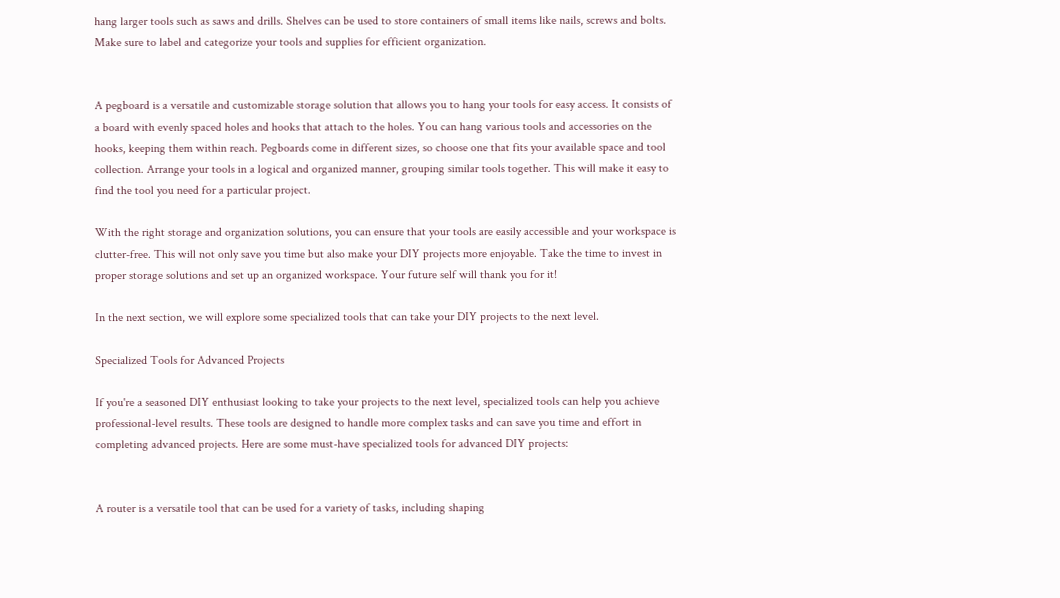hang larger tools such as saws and drills. Shelves can be used to store containers of small items like nails, screws and bolts. Make sure to label and categorize your tools and supplies for efficient organization.


A pegboard is a versatile and customizable storage solution that allows you to hang your tools for easy access. It consists of a board with evenly spaced holes and hooks that attach to the holes. You can hang various tools and accessories on the hooks, keeping them within reach. Pegboards come in different sizes, so choose one that fits your available space and tool collection. Arrange your tools in a logical and organized manner, grouping similar tools together. This will make it easy to find the tool you need for a particular project.

With the right storage and organization solutions, you can ensure that your tools are easily accessible and your workspace is clutter-free. This will not only save you time but also make your DIY projects more enjoyable. Take the time to invest in proper storage solutions and set up an organized workspace. Your future self will thank you for it!

In the next section, we will explore some specialized tools that can take your DIY projects to the next level.

Specialized Tools for Advanced Projects

If you're a seasoned DIY enthusiast looking to take your projects to the next level, specialized tools can help you achieve professional-level results. These tools are designed to handle more complex tasks and can save you time and effort in completing advanced projects. Here are some must-have specialized tools for advanced DIY projects:


A router is a versatile tool that can be used for a variety of tasks, including shaping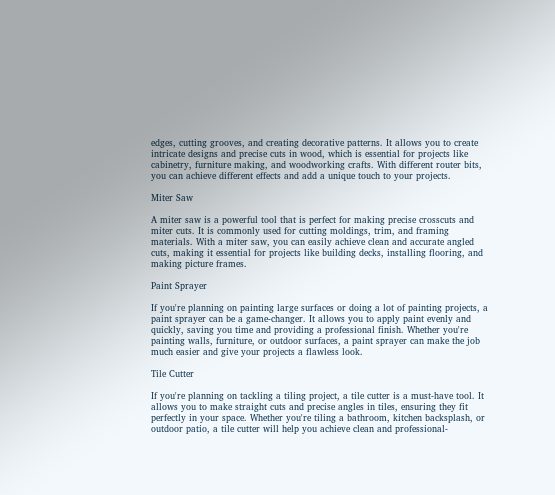edges, cutting grooves, and creating decorative patterns. It allows you to create intricate designs and precise cuts in wood, which is essential for projects like cabinetry, furniture making, and woodworking crafts. With different router bits, you can achieve different effects and add a unique touch to your projects.

Miter Saw

A miter saw is a powerful tool that is perfect for making precise crosscuts and miter cuts. It is commonly used for cutting moldings, trim, and framing materials. With a miter saw, you can easily achieve clean and accurate angled cuts, making it essential for projects like building decks, installing flooring, and making picture frames.

Paint Sprayer

If you're planning on painting large surfaces or doing a lot of painting projects, a paint sprayer can be a game-changer. It allows you to apply paint evenly and quickly, saving you time and providing a professional finish. Whether you're painting walls, furniture, or outdoor surfaces, a paint sprayer can make the job much easier and give your projects a flawless look.

Tile Cutter

If you're planning on tackling a tiling project, a tile cutter is a must-have tool. It allows you to make straight cuts and precise angles in tiles, ensuring they fit perfectly in your space. Whether you're tiling a bathroom, kitchen backsplash, or outdoor patio, a tile cutter will help you achieve clean and professional-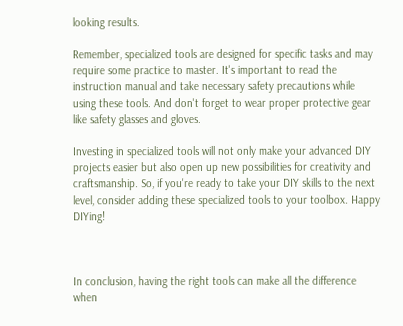looking results.

Remember, specialized tools are designed for specific tasks and may require some practice to master. It's important to read the instruction manual and take necessary safety precautions while using these tools. And don't forget to wear proper protective gear like safety glasses and gloves.

Investing in specialized tools will not only make your advanced DIY projects easier but also open up new possibilities for creativity and craftsmanship. So, if you're ready to take your DIY skills to the next level, consider adding these specialized tools to your toolbox. Happy DIYing!



In conclusion, having the right tools can make all the difference when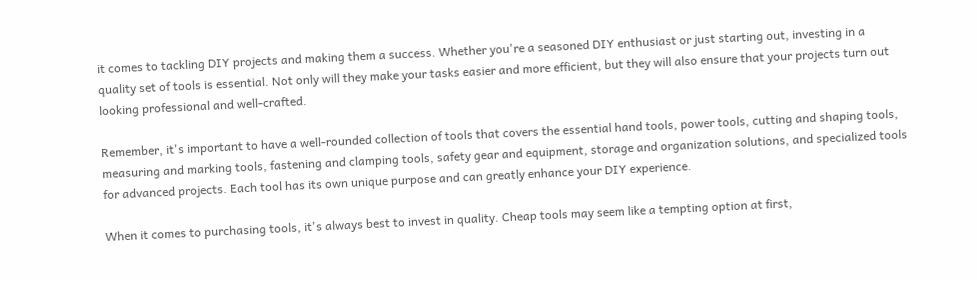it comes to tackling DIY projects and making them a success. Whether you're a seasoned DIY enthusiast or just starting out, investing in a quality set of tools is essential. Not only will they make your tasks easier and more efficient, but they will also ensure that your projects turn out looking professional and well-crafted.

Remember, it's important to have a well-rounded collection of tools that covers the essential hand tools, power tools, cutting and shaping tools, measuring and marking tools, fastening and clamping tools, safety gear and equipment, storage and organization solutions, and specialized tools for advanced projects. Each tool has its own unique purpose and can greatly enhance your DIY experience.

When it comes to purchasing tools, it's always best to invest in quality. Cheap tools may seem like a tempting option at first,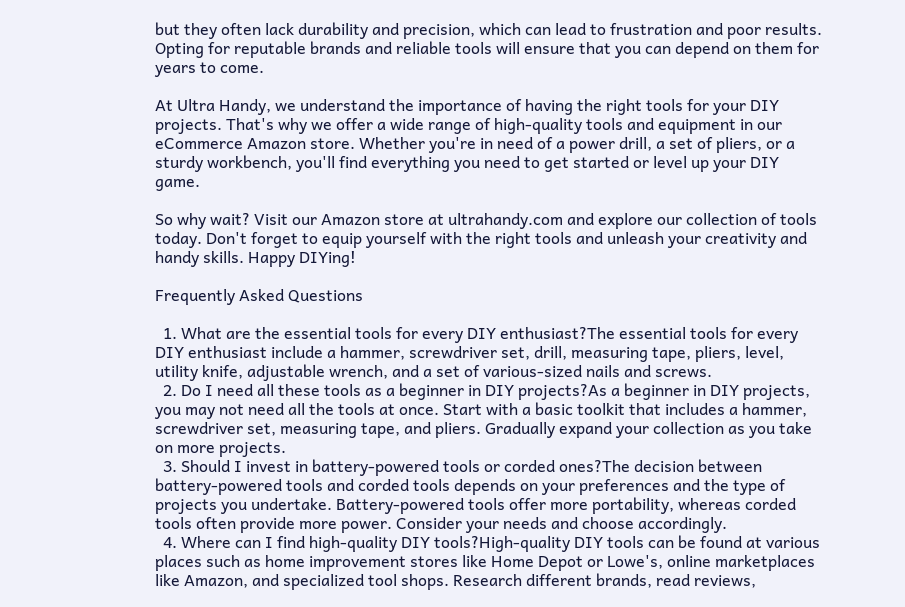but they often lack durability and precision, which can lead to frustration and poor results. Opting for reputable brands and reliable tools will ensure that you can depend on them for years to come.

At Ultra Handy, we understand the importance of having the right tools for your DIY projects. That's why we offer a wide range of high-quality tools and equipment in our eCommerce Amazon store. Whether you're in need of a power drill, a set of pliers, or a sturdy workbench, you'll find everything you need to get started or level up your DIY game.

So why wait? Visit our Amazon store at ultrahandy.com and explore our collection of tools today. Don't forget to equip yourself with the right tools and unleash your creativity and handy skills. Happy DIYing!

Frequently Asked Questions

  1. What are the essential tools for every DIY enthusiast?The essential tools for every DIY enthusiast include a hammer, screwdriver set, drill, measuring tape, pliers, level, utility knife, adjustable wrench, and a set of various-sized nails and screws.
  2. Do I need all these tools as a beginner in DIY projects?As a beginner in DIY projects, you may not need all the tools at once. Start with a basic toolkit that includes a hammer, screwdriver set, measuring tape, and pliers. Gradually expand your collection as you take on more projects.
  3. Should I invest in battery-powered tools or corded ones?The decision between battery-powered tools and corded tools depends on your preferences and the type of projects you undertake. Battery-powered tools offer more portability, whereas corded tools often provide more power. Consider your needs and choose accordingly.
  4. Where can I find high-quality DIY tools?High-quality DIY tools can be found at various places such as home improvement stores like Home Depot or Lowe's, online marketplaces like Amazon, and specialized tool shops. Research different brands, read reviews,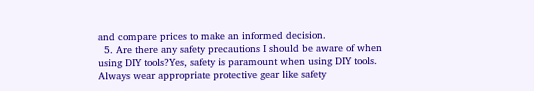and compare prices to make an informed decision.
  5. Are there any safety precautions I should be aware of when using DIY tools?Yes, safety is paramount when using DIY tools. Always wear appropriate protective gear like safety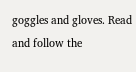goggles and gloves. Read and follow the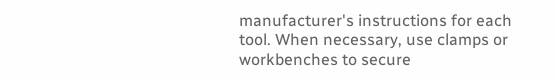manufacturer's instructions for each tool. When necessary, use clamps or workbenches to secure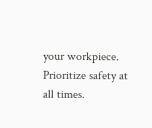your workpiece. Prioritize safety at all times.